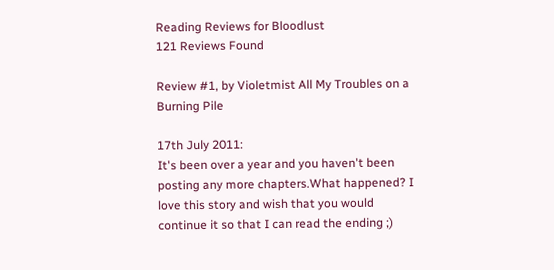Reading Reviews for Bloodlust
121 Reviews Found

Review #1, by Violetmist All My Troubles on a Burning Pile

17th July 2011:
It's been over a year and you haven't been posting any more chapters.What happened? I love this story and wish that you would continue it so that I can read the ending ;)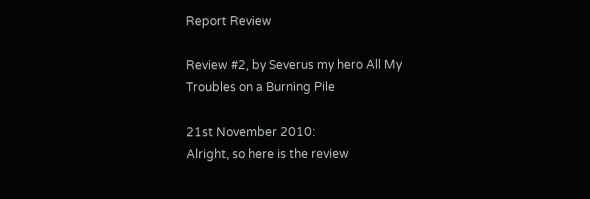Report Review

Review #2, by Severus my hero All My Troubles on a Burning Pile

21st November 2010:
Alright, so here is the review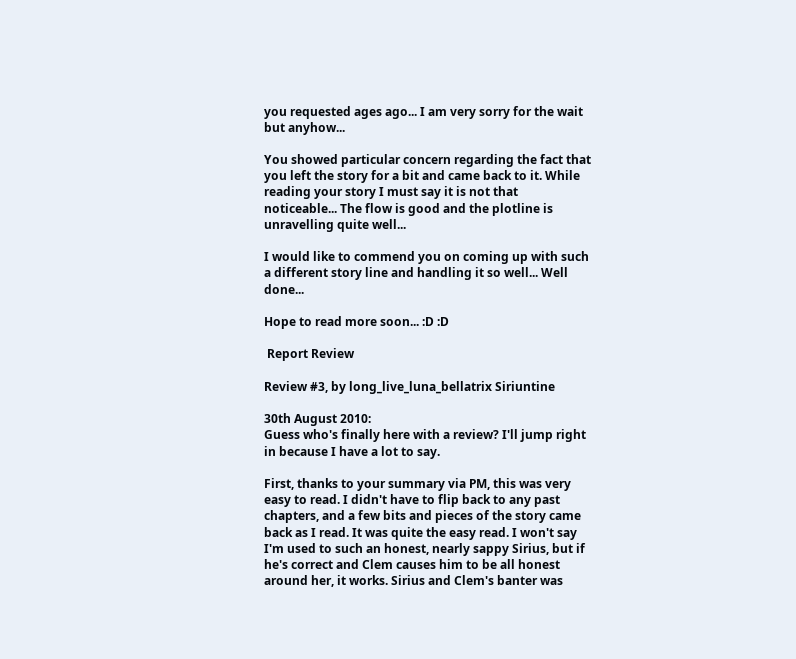you requested ages ago... I am very sorry for the wait but anyhow...

You showed particular concern regarding the fact that you left the story for a bit and came back to it. While reading your story I must say it is not that noticeable... The flow is good and the plotline is unravelling quite well...

I would like to commend you on coming up with such a different story line and handling it so well... Well done...

Hope to read more soon... :D :D

 Report Review

Review #3, by long_live_luna_bellatrix Siriuntine

30th August 2010:
Guess who's finally here with a review? I'll jump right in because I have a lot to say.

First, thanks to your summary via PM, this was very easy to read. I didn't have to flip back to any past chapters, and a few bits and pieces of the story came back as I read. It was quite the easy read. I won't say I'm used to such an honest, nearly sappy Sirius, but if he's correct and Clem causes him to be all honest around her, it works. Sirius and Clem's banter was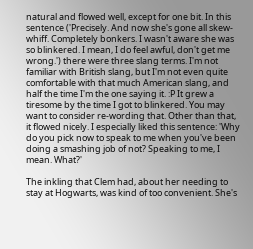natural and flowed well, except for one bit. In this sentence ('Precisely. And now she's gone all skew-whiff. Completely bonkers. I wasn't aware she was so blinkered. I mean, I do feel awful, don't get me wrong.') there were three slang terms. I'm not familiar with British slang, but I'm not even quite comfortable with that much American slang, and half the time I'm the one saying it. :P It grew a tiresome by the time I got to blinkered. You may want to consider re-wording that. Other than that, it flowed nicely. I especially liked this sentence: 'Why do you pick now to speak to me when you've been doing a smashing job of not? Speaking to me, I mean. What?'

The inkling that Clem had, about her needing to stay at Hogwarts, was kind of too convenient. She's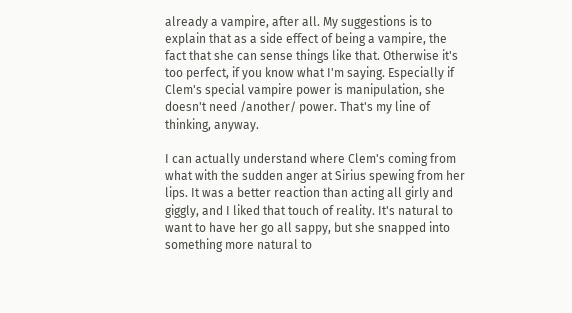already a vampire, after all. My suggestions is to explain that as a side effect of being a vampire, the fact that she can sense things like that. Otherwise it's too perfect, if you know what I'm saying. Especially if Clem's special vampire power is manipulation, she doesn't need /another/ power. That's my line of thinking, anyway.

I can actually understand where Clem's coming from what with the sudden anger at Sirius spewing from her lips. It was a better reaction than acting all girly and giggly, and I liked that touch of reality. It's natural to want to have her go all sappy, but she snapped into something more natural to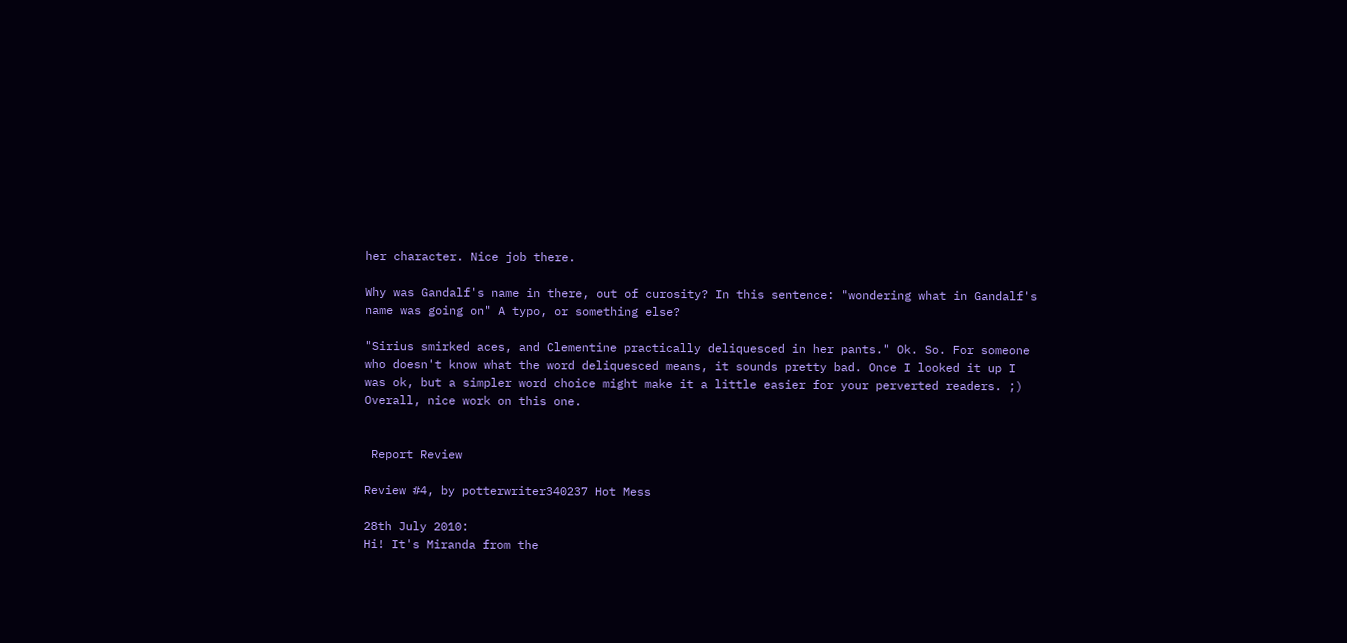her character. Nice job there.

Why was Gandalf's name in there, out of curosity? In this sentence: "wondering what in Gandalf's name was going on" A typo, or something else?

"Sirius smirked aces, and Clementine practically deliquesced in her pants." Ok. So. For someone who doesn't know what the word deliquesced means, it sounds pretty bad. Once I looked it up I was ok, but a simpler word choice might make it a little easier for your perverted readers. ;) Overall, nice work on this one.


 Report Review

Review #4, by potterwriter340237 Hot Mess

28th July 2010:
Hi! It's Miranda from the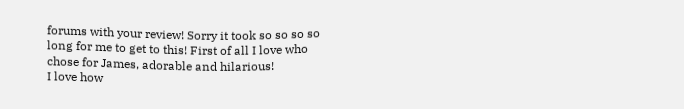forums with your review! Sorry it took so so so so long for me to get to this! First of all I love who chose for James, adorable and hilarious!
I love how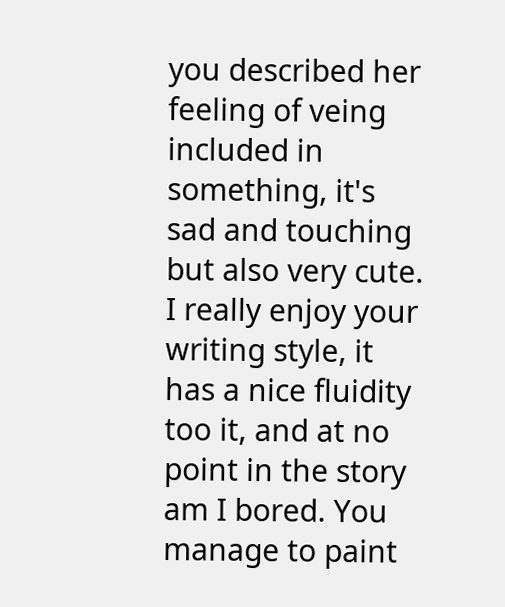you described her feeling of veing included in something, it's sad and touching but also very cute.
I really enjoy your writing style, it has a nice fluidity too it, and at no point in the story am I bored. You manage to paint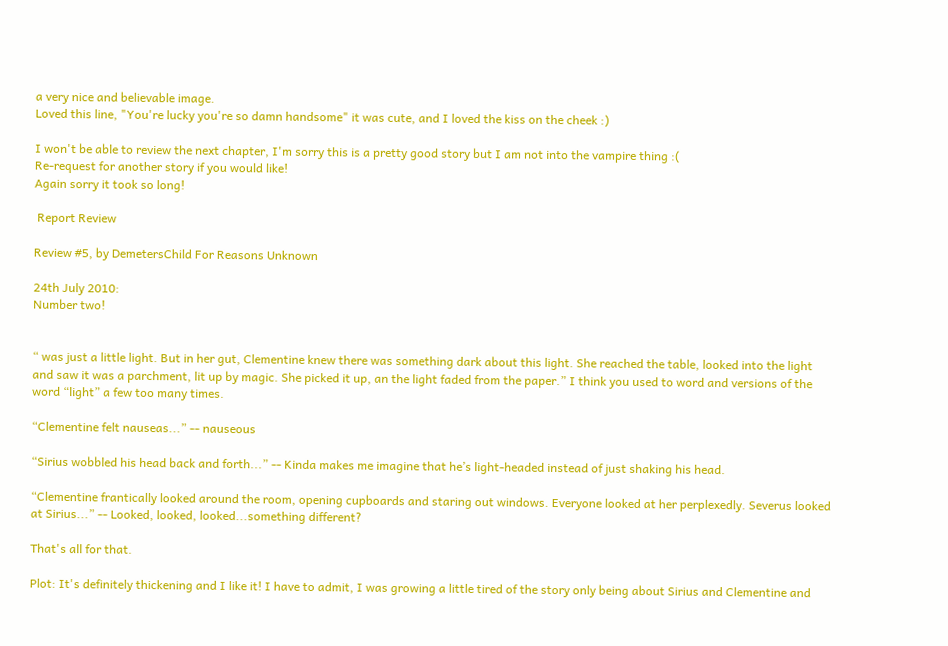a very nice and believable image.
Loved this line, "You're lucky you're so damn handsome" it was cute, and I loved the kiss on the cheek :)

I won't be able to review the next chapter, I'm sorry this is a pretty good story but I am not into the vampire thing :(
Re-request for another story if you would like!
Again sorry it took so long!

 Report Review

Review #5, by DemetersChild For Reasons Unknown

24th July 2010:
Number two!


“ was just a little light. But in her gut, Clementine knew there was something dark about this light. She reached the table, looked into the light and saw it was a parchment, lit up by magic. She picked it up, an the light faded from the paper.” I think you used to word and versions of the word “light” a few too many times.

“Clementine felt nauseas...” -- nauseous

“Sirius wobbled his head back and forth...” -- Kinda makes me imagine that he’s light-headed instead of just shaking his head.

“Clementine frantically looked around the room, opening cupboards and staring out windows. Everyone looked at her perplexedly. Severus looked at Sirius...” -- Looked, looked, looked...something different?

That's all for that.

Plot: It's definitely thickening and I like it! I have to admit, I was growing a little tired of the story only being about Sirius and Clementine and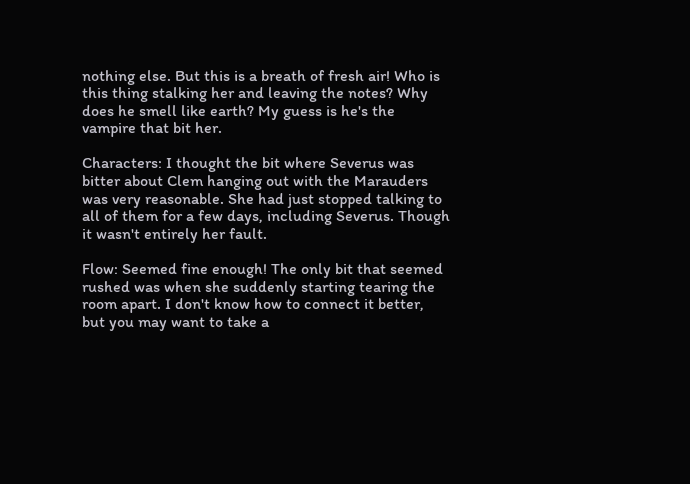nothing else. But this is a breath of fresh air! Who is this thing stalking her and leaving the notes? Why does he smell like earth? My guess is he's the vampire that bit her.

Characters: I thought the bit where Severus was bitter about Clem hanging out with the Marauders was very reasonable. She had just stopped talking to all of them for a few days, including Severus. Though it wasn't entirely her fault.

Flow: Seemed fine enough! The only bit that seemed rushed was when she suddenly starting tearing the room apart. I don't know how to connect it better, but you may want to take a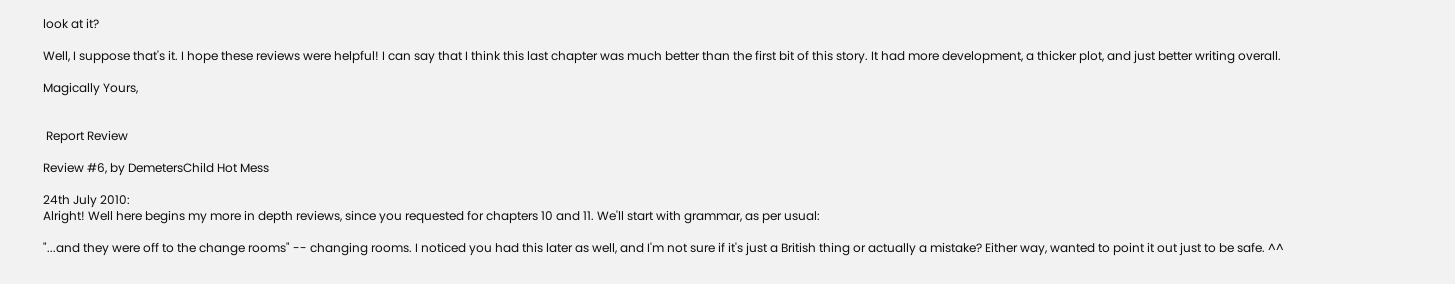look at it?

Well, I suppose that's it. I hope these reviews were helpful! I can say that I think this last chapter was much better than the first bit of this story. It had more development, a thicker plot, and just better writing overall.

Magically Yours,


 Report Review

Review #6, by DemetersChild Hot Mess

24th July 2010:
Alright! Well here begins my more in depth reviews, since you requested for chapters 10 and 11. We'll start with grammar, as per usual:

"...and they were off to the change rooms" -- changing rooms. I noticed you had this later as well, and I'm not sure if it's just a British thing or actually a mistake? Either way, wanted to point it out just to be safe. ^^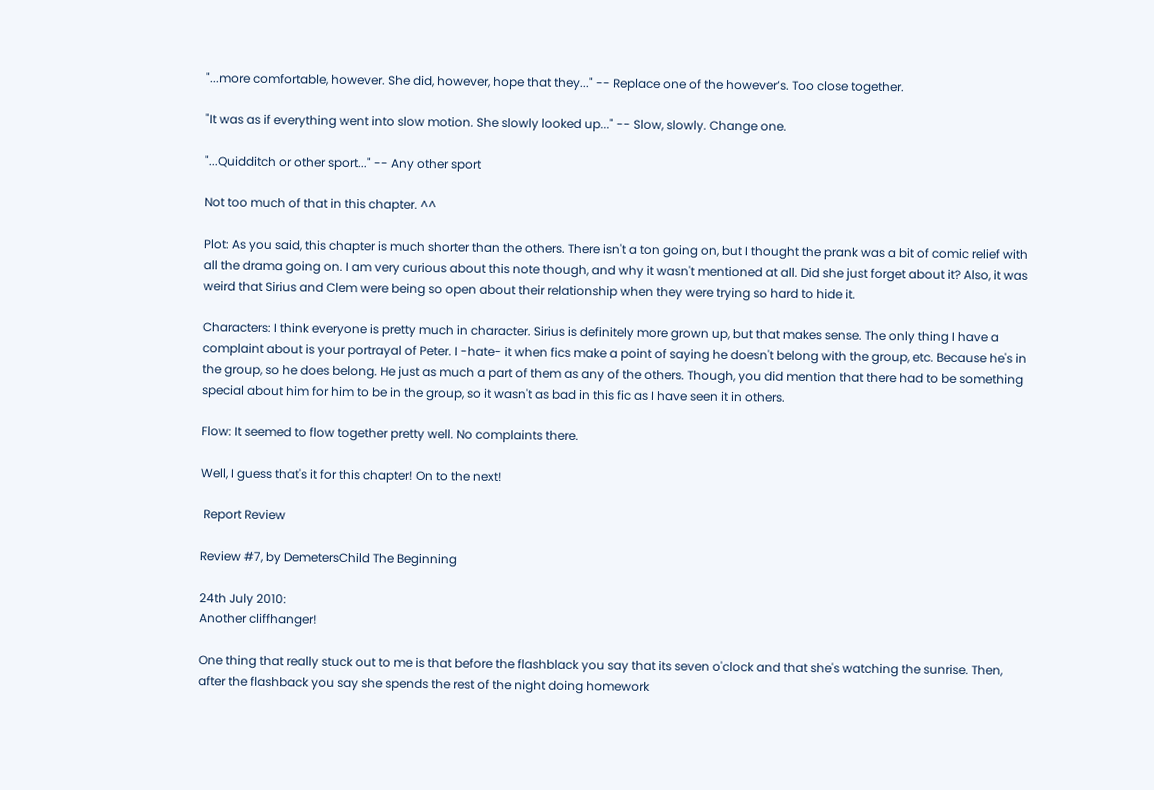"...more comfortable, however. She did, however, hope that they..." -- Replace one of the however’s. Too close together.

"It was as if everything went into slow motion. She slowly looked up..." -- Slow, slowly. Change one.

"...Quidditch or other sport..." -- Any other sport

Not too much of that in this chapter. ^^

Plot: As you said, this chapter is much shorter than the others. There isn't a ton going on, but I thought the prank was a bit of comic relief with all the drama going on. I am very curious about this note though, and why it wasn't mentioned at all. Did she just forget about it? Also, it was weird that Sirius and Clem were being so open about their relationship when they were trying so hard to hide it.

Characters: I think everyone is pretty much in character. Sirius is definitely more grown up, but that makes sense. The only thing I have a complaint about is your portrayal of Peter. I -hate- it when fics make a point of saying he doesn't belong with the group, etc. Because he's in the group, so he does belong. He just as much a part of them as any of the others. Though, you did mention that there had to be something special about him for him to be in the group, so it wasn't as bad in this fic as I have seen it in others.

Flow: It seemed to flow together pretty well. No complaints there.

Well, I guess that's it for this chapter! On to the next!

 Report Review

Review #7, by DemetersChild The Beginning

24th July 2010:
Another cliffhanger!

One thing that really stuck out to me is that before the flashblack you say that its seven o'clock and that she's watching the sunrise. Then, after the flashback you say she spends the rest of the night doing homework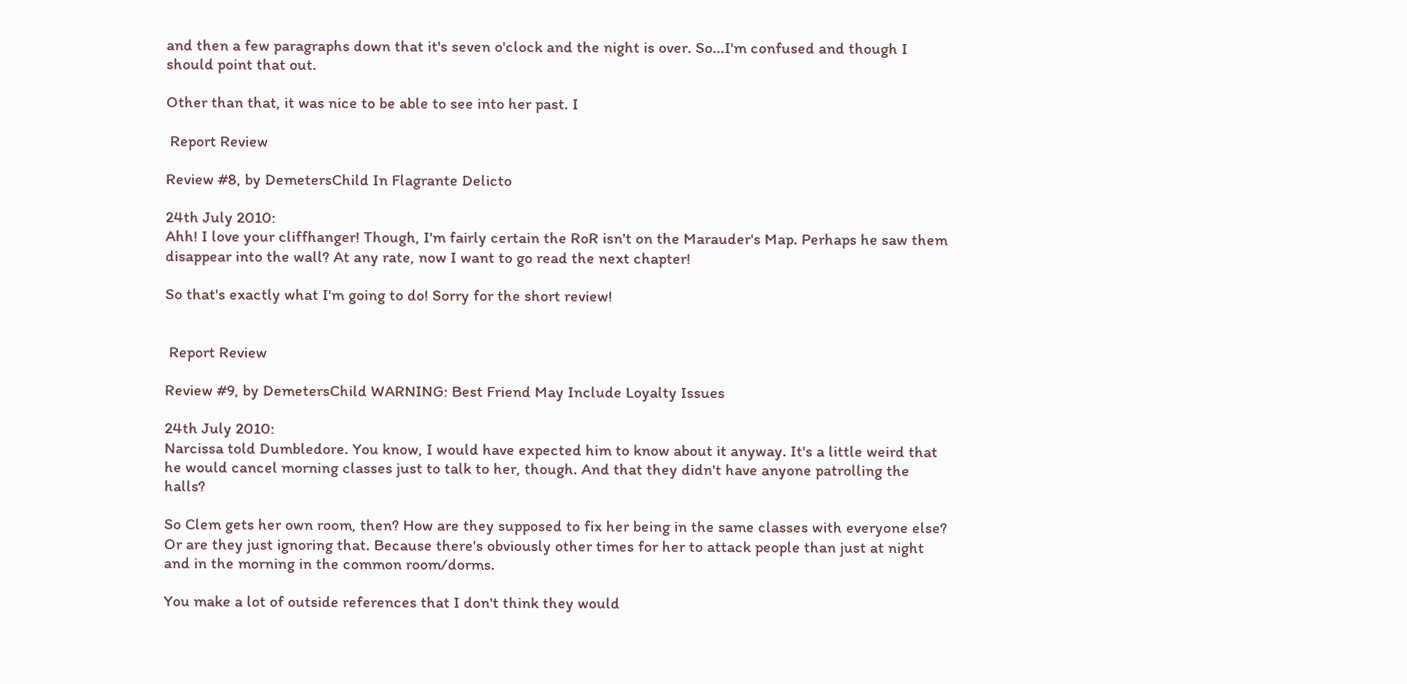and then a few paragraphs down that it's seven o'clock and the night is over. So...I'm confused and though I should point that out.

Other than that, it was nice to be able to see into her past. I

 Report Review

Review #8, by DemetersChild In Flagrante Delicto

24th July 2010:
Ahh! I love your cliffhanger! Though, I'm fairly certain the RoR isn't on the Marauder's Map. Perhaps he saw them disappear into the wall? At any rate, now I want to go read the next chapter!

So that's exactly what I'm going to do! Sorry for the short review!


 Report Review

Review #9, by DemetersChild WARNING: Best Friend May Include Loyalty Issues

24th July 2010:
Narcissa told Dumbledore. You know, I would have expected him to know about it anyway. It's a little weird that he would cancel morning classes just to talk to her, though. And that they didn't have anyone patrolling the halls?

So Clem gets her own room, then? How are they supposed to fix her being in the same classes with everyone else? Or are they just ignoring that. Because there's obviously other times for her to attack people than just at night and in the morning in the common room/dorms.

You make a lot of outside references that I don't think they would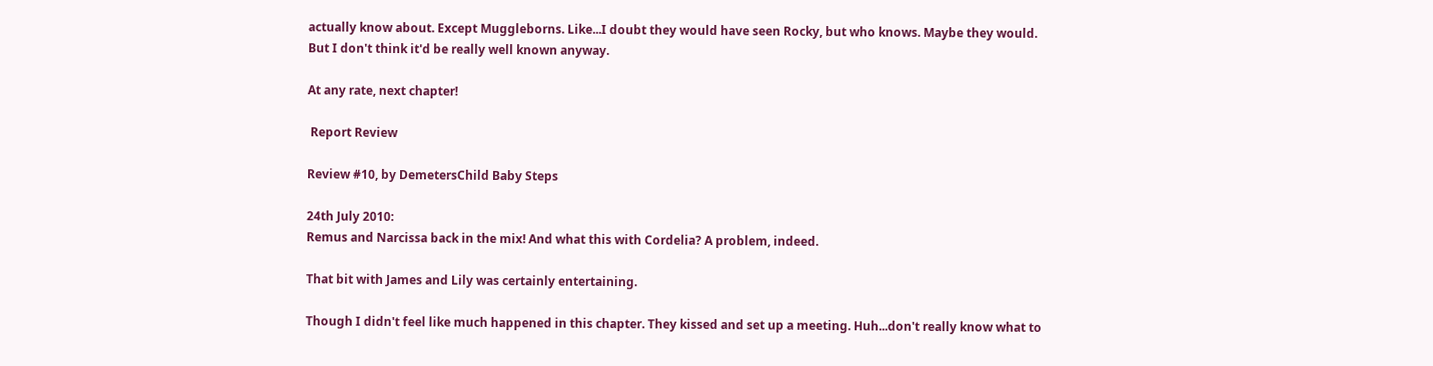actually know about. Except Muggleborns. Like...I doubt they would have seen Rocky, but who knows. Maybe they would. But I don't think it'd be really well known anyway.

At any rate, next chapter!

 Report Review

Review #10, by DemetersChild Baby Steps

24th July 2010:
Remus and Narcissa back in the mix! And what this with Cordelia? A problem, indeed.

That bit with James and Lily was certainly entertaining.

Though I didn't feel like much happened in this chapter. They kissed and set up a meeting. Huh...don't really know what to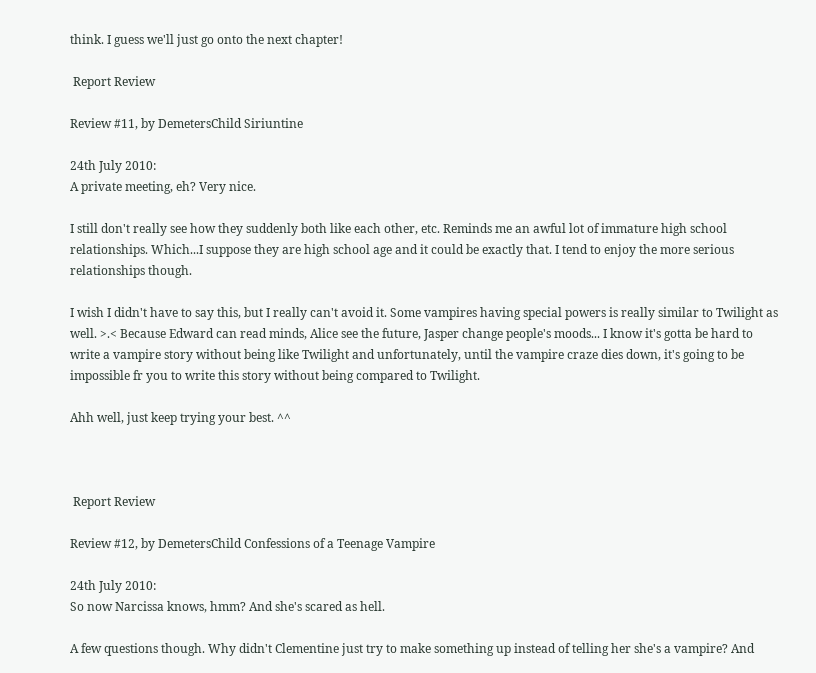think. I guess we'll just go onto the next chapter!

 Report Review

Review #11, by DemetersChild Siriuntine

24th July 2010:
A private meeting, eh? Very nice.

I still don't really see how they suddenly both like each other, etc. Reminds me an awful lot of immature high school relationships. Which...I suppose they are high school age and it could be exactly that. I tend to enjoy the more serious relationships though.

I wish I didn't have to say this, but I really can't avoid it. Some vampires having special powers is really similar to Twilight as well. >.< Because Edward can read minds, Alice see the future, Jasper change people's moods... I know it's gotta be hard to write a vampire story without being like Twilight and unfortunately, until the vampire craze dies down, it's going to be impossible fr you to write this story without being compared to Twilight.

Ahh well, just keep trying your best. ^^



 Report Review

Review #12, by DemetersChild Confessions of a Teenage Vampire

24th July 2010:
So now Narcissa knows, hmm? And she's scared as hell.

A few questions though. Why didn't Clementine just try to make something up instead of telling her she's a vampire? And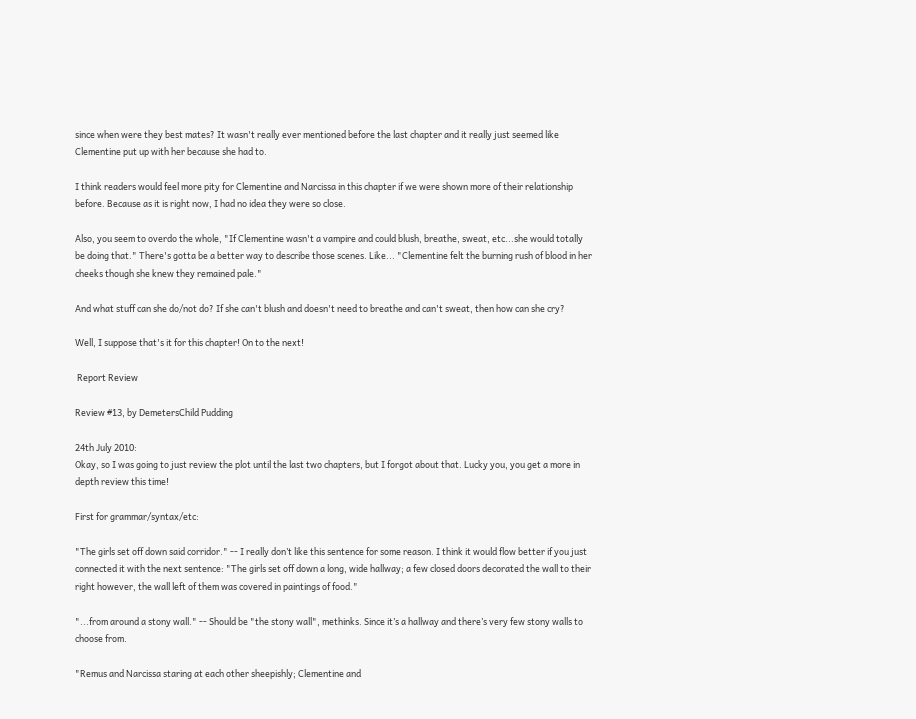since when were they best mates? It wasn't really ever mentioned before the last chapter and it really just seemed like Clementine put up with her because she had to.

I think readers would feel more pity for Clementine and Narcissa in this chapter if we were shown more of their relationship before. Because as it is right now, I had no idea they were so close.

Also, you seem to overdo the whole, "If Clementine wasn't a vampire and could blush, breathe, sweat, etc...she would totally be doing that." There's gotta be a better way to describe those scenes. Like... "Clementine felt the burning rush of blood in her cheeks though she knew they remained pale."

And what stuff can she do/not do? If she can't blush and doesn't need to breathe and can't sweat, then how can she cry?

Well, I suppose that's it for this chapter! On to the next!

 Report Review

Review #13, by DemetersChild Pudding

24th July 2010:
Okay, so I was going to just review the plot until the last two chapters, but I forgot about that. Lucky you, you get a more in depth review this time!

First for grammar/syntax/etc:

"The girls set off down said corridor." -- I really don’t like this sentence for some reason. I think it would flow better if you just connected it with the next sentence: "The girls set off down a long, wide hallway; a few closed doors decorated the wall to their right however, the wall left of them was covered in paintings of food."

"...from around a stony wall." -- Should be "the stony wall", methinks. Since it’s a hallway and there’s very few stony walls to choose from.

"Remus and Narcissa staring at each other sheepishly; Clementine and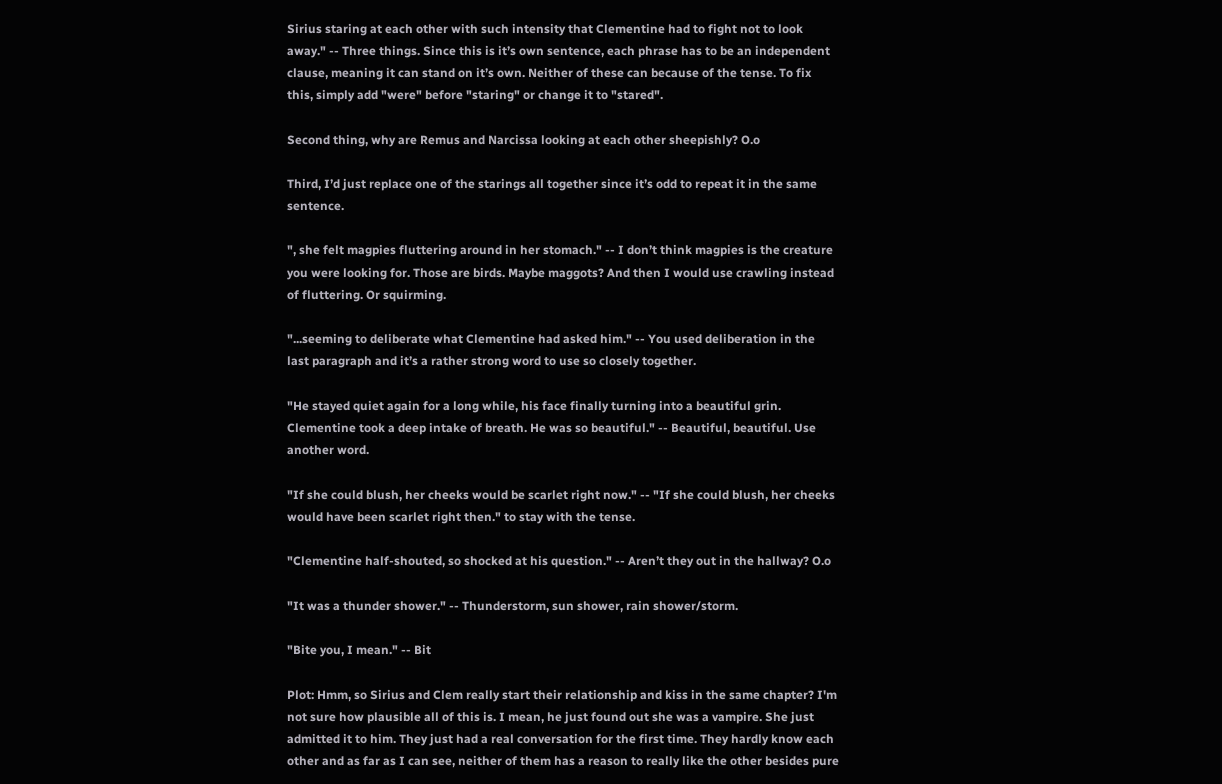Sirius staring at each other with such intensity that Clementine had to fight not to look away." -- Three things. Since this is it’s own sentence, each phrase has to be an independent clause, meaning it can stand on it’s own. Neither of these can because of the tense. To fix this, simply add "were" before "staring" or change it to "stared".

Second thing, why are Remus and Narcissa looking at each other sheepishly? O.o

Third, I’d just replace one of the starings all together since it’s odd to repeat it in the same sentence.

", she felt magpies fluttering around in her stomach." -- I don’t think magpies is the creature you were looking for. Those are birds. Maybe maggots? And then I would use crawling instead of fluttering. Or squirming.

"...seeming to deliberate what Clementine had asked him." -- You used deliberation in the last paragraph and it’s a rather strong word to use so closely together.

"He stayed quiet again for a long while, his face finally turning into a beautiful grin. Clementine took a deep intake of breath. He was so beautiful." -- Beautiful, beautiful. Use another word.

"If she could blush, her cheeks would be scarlet right now." -- "If she could blush, her cheeks would have been scarlet right then." to stay with the tense.

"Clementine half-shouted, so shocked at his question." -- Aren’t they out in the hallway? O.o

"It was a thunder shower." -- Thunderstorm, sun shower, rain shower/storm.

"Bite you, I mean." -- Bit

Plot: Hmm, so Sirius and Clem really start their relationship and kiss in the same chapter? I'm not sure how plausible all of this is. I mean, he just found out she was a vampire. She just admitted it to him. They just had a real conversation for the first time. They hardly know each other and as far as I can see, neither of them has a reason to really like the other besides pure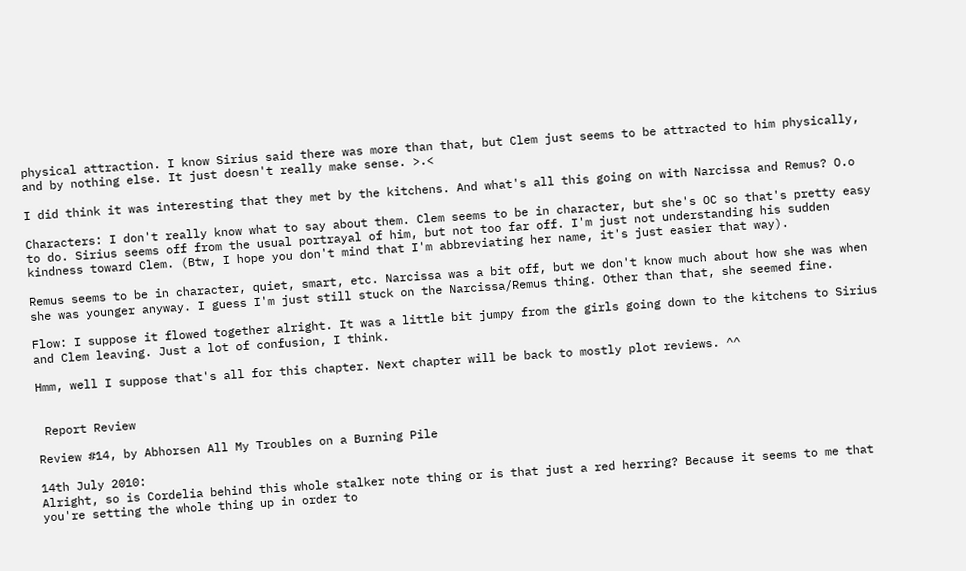physical attraction. I know Sirius said there was more than that, but Clem just seems to be attracted to him physically, and by nothing else. It just doesn't really make sense. >.<

I did think it was interesting that they met by the kitchens. And what's all this going on with Narcissa and Remus? O.o

Characters: I don't really know what to say about them. Clem seems to be in character, but she's OC so that's pretty easy to do. Sirius seems off from the usual portrayal of him, but not too far off. I'm just not understanding his sudden kindness toward Clem. (Btw, I hope you don't mind that I'm abbreviating her name, it's just easier that way).

Remus seems to be in character, quiet, smart, etc. Narcissa was a bit off, but we don't know much about how she was when she was younger anyway. I guess I'm just still stuck on the Narcissa/Remus thing. Other than that, she seemed fine.

Flow: I suppose it flowed together alright. It was a little bit jumpy from the girls going down to the kitchens to Sirius and Clem leaving. Just a lot of confusion, I think.

Hmm, well I suppose that's all for this chapter. Next chapter will be back to mostly plot reviews. ^^


 Report Review

Review #14, by Abhorsen All My Troubles on a Burning Pile

14th July 2010:
Alright, so is Cordelia behind this whole stalker note thing or is that just a red herring? Because it seems to me that you're setting the whole thing up in order to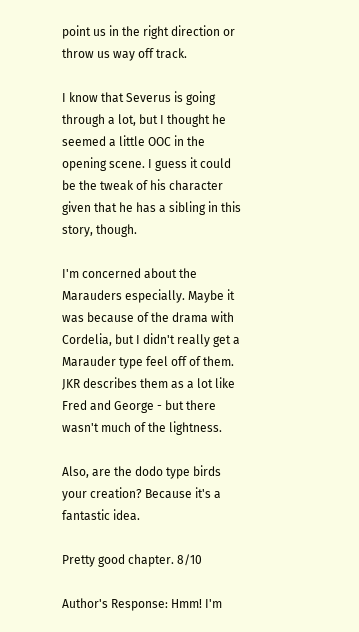point us in the right direction or throw us way off track.

I know that Severus is going through a lot, but I thought he seemed a little OOC in the opening scene. I guess it could be the tweak of his character given that he has a sibling in this story, though.

I'm concerned about the Marauders especially. Maybe it was because of the drama with Cordelia, but I didn't really get a Marauder type feel off of them. JKR describes them as a lot like Fred and George - but there wasn't much of the lightness.

Also, are the dodo type birds your creation? Because it's a fantastic idea.

Pretty good chapter. 8/10

Author's Response: Hmm! I'm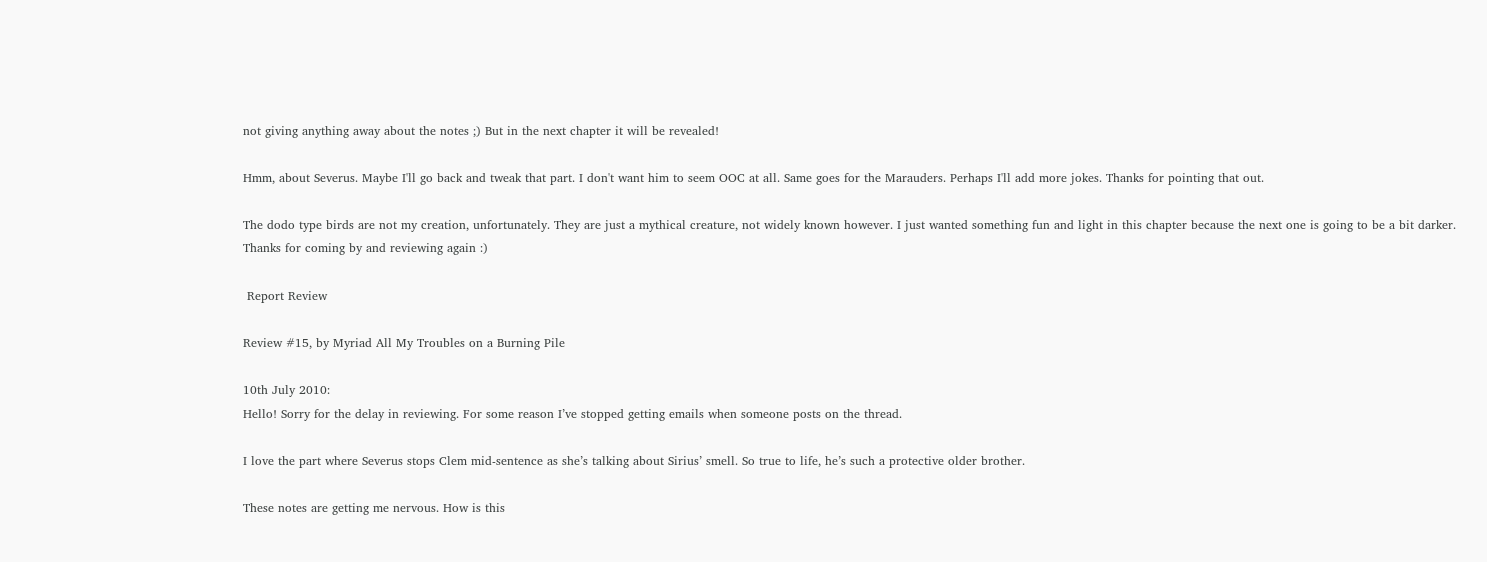not giving anything away about the notes ;) But in the next chapter it will be revealed!

Hmm, about Severus. Maybe I'll go back and tweak that part. I don't want him to seem OOC at all. Same goes for the Marauders. Perhaps I'll add more jokes. Thanks for pointing that out.

The dodo type birds are not my creation, unfortunately. They are just a mythical creature, not widely known however. I just wanted something fun and light in this chapter because the next one is going to be a bit darker.
Thanks for coming by and reviewing again :)

 Report Review

Review #15, by Myriad All My Troubles on a Burning Pile

10th July 2010:
Hello! Sorry for the delay in reviewing. For some reason I’ve stopped getting emails when someone posts on the thread.

I love the part where Severus stops Clem mid-sentence as she’s talking about Sirius’ smell. So true to life, he’s such a protective older brother.

These notes are getting me nervous. How is this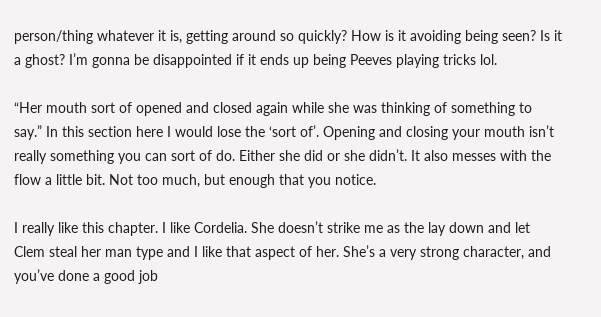person/thing whatever it is, getting around so quickly? How is it avoiding being seen? Is it a ghost? I’m gonna be disappointed if it ends up being Peeves playing tricks lol.

“Her mouth sort of opened and closed again while she was thinking of something to say.” In this section here I would lose the ‘sort of’. Opening and closing your mouth isn’t really something you can sort of do. Either she did or she didn’t. It also messes with the flow a little bit. Not too much, but enough that you notice.

I really like this chapter. I like Cordelia. She doesn’t strike me as the lay down and let Clem steal her man type and I like that aspect of her. She’s a very strong character, and you’ve done a good job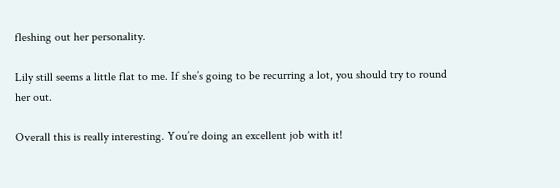fleshing out her personality.

Lily still seems a little flat to me. If she’s going to be recurring a lot, you should try to round her out.

Overall this is really interesting. You’re doing an excellent job with it!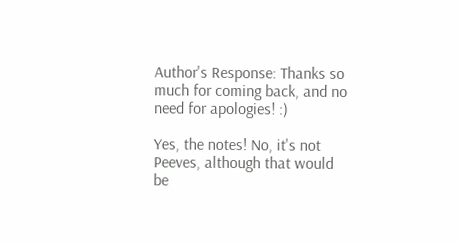Author's Response: Thanks so much for coming back, and no need for apologies! :)

Yes, the notes! No, it's not Peeves, although that would be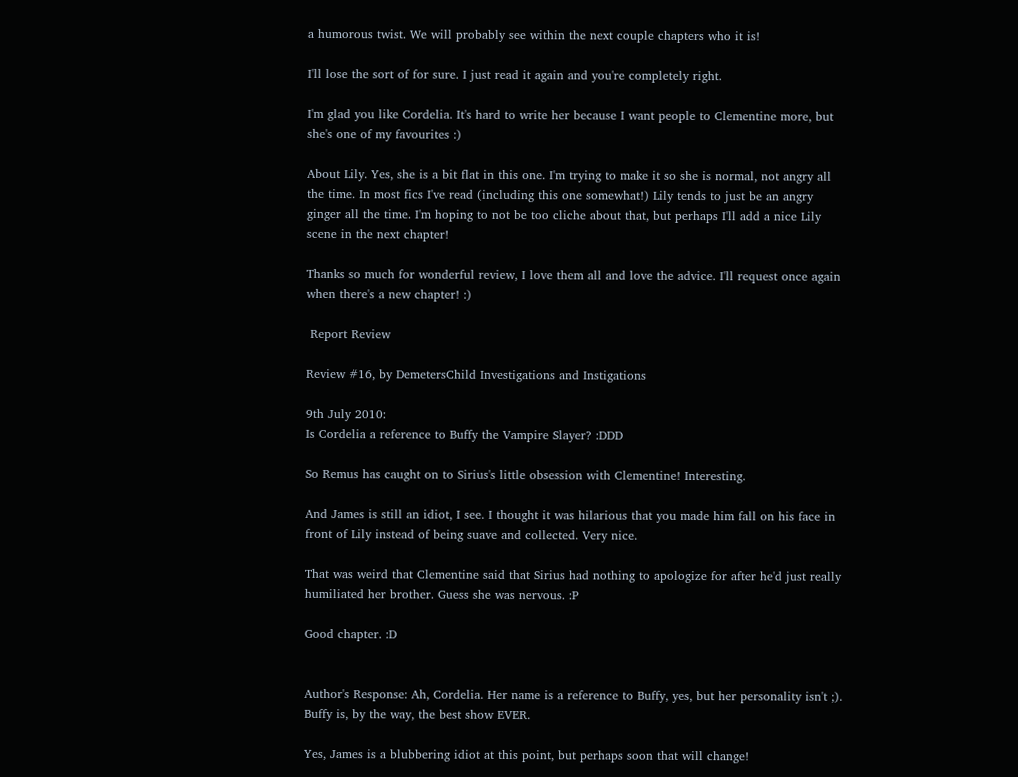a humorous twist. We will probably see within the next couple chapters who it is!

I'll lose the sort of for sure. I just read it again and you're completely right.

I'm glad you like Cordelia. It's hard to write her because I want people to Clementine more, but she's one of my favourites :)

About Lily. Yes, she is a bit flat in this one. I'm trying to make it so she is normal, not angry all the time. In most fics I've read (including this one somewhat!) Lily tends to just be an angry ginger all the time. I'm hoping to not be too cliche about that, but perhaps I'll add a nice Lily scene in the next chapter!

Thanks so much for wonderful review, I love them all and love the advice. I'll request once again when there's a new chapter! :)

 Report Review

Review #16, by DemetersChild Investigations and Instigations

9th July 2010:
Is Cordelia a reference to Buffy the Vampire Slayer? :DDD

So Remus has caught on to Sirius's little obsession with Clementine! Interesting.

And James is still an idiot, I see. I thought it was hilarious that you made him fall on his face in front of Lily instead of being suave and collected. Very nice.

That was weird that Clementine said that Sirius had nothing to apologize for after he'd just really humiliated her brother. Guess she was nervous. :P

Good chapter. :D


Author's Response: Ah, Cordelia. Her name is a reference to Buffy, yes, but her personality isn't ;). Buffy is, by the way, the best show EVER.

Yes, James is a blubbering idiot at this point, but perhaps soon that will change!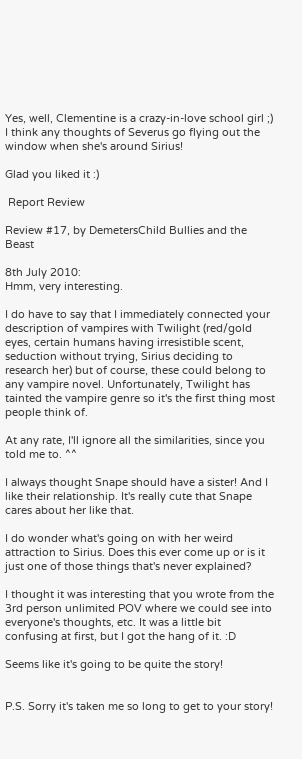Yes, well, Clementine is a crazy-in-love school girl ;) I think any thoughts of Severus go flying out the window when she's around Sirius!

Glad you liked it :)

 Report Review

Review #17, by DemetersChild Bullies and the Beast

8th July 2010:
Hmm, very interesting.

I do have to say that I immediately connected your description of vampires with Twilight (red/gold eyes, certain humans having irresistible scent, seduction without trying, Sirius deciding to research her) but of course, these could belong to any vampire novel. Unfortunately, Twilight has tainted the vampire genre so it's the first thing most people think of.

At any rate, I'll ignore all the similarities, since you told me to. ^^

I always thought Snape should have a sister! And I like their relationship. It's really cute that Snape cares about her like that.

I do wonder what's going on with her weird attraction to Sirius. Does this ever come up or is it just one of those things that's never explained?

I thought it was interesting that you wrote from the 3rd person unlimited POV where we could see into everyone's thoughts, etc. It was a little bit confusing at first, but I got the hang of it. :D

Seems like it's going to be quite the story!


P.S. Sorry it's taken me so long to get to your story!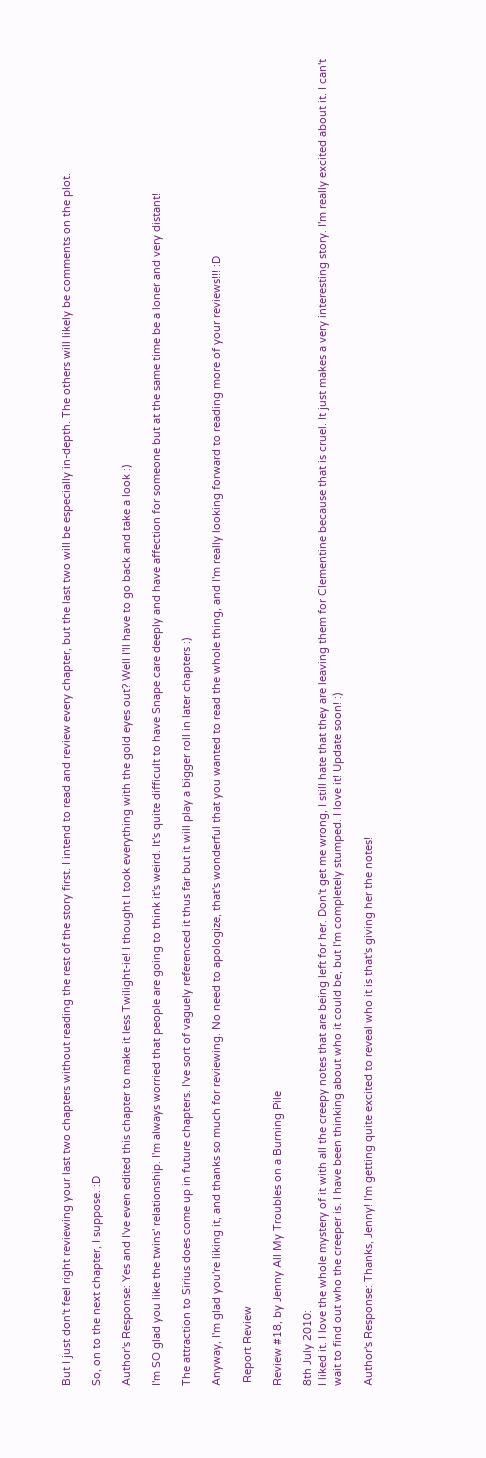But I just don't feel right reviewing your last two chapters without reading the rest of the story first. I intend to read and review every chapter, but the last two will be especially in-depth. The others will likely be comments on the plot.

So, on to the next chapter, I suppose. :D

Author's Response: Yes and I've even edited this chapter to make it less Twilight-ie! I thought I took everything with the gold eyes out? Well I'll have to go back and take a look :)

I'm SO glad you like the twins' relationship. I'm always worried that people are going to think it's weird. It's quite difficult to have Snape care deeply and have affection for someone but at the same time be a loner and very distant!

The attraction to Sirius does come up in future chapters. I've sort of vaguely referenced it thus far but it will play a bigger roll in later chapters :)

Anyway, I'm glad you're liking it, and thanks so much for reviewing. No need to apologize, that's wonderful that you wanted to read the whole thing, and I'm really looking forward to reading more of your reviews!!! :D

 Report Review

Review #18, by Jenny All My Troubles on a Burning Pile

8th July 2010:
I liked it. I love the whole mystery of it with all the creepy notes that are being left for her. Don't get me wrong, I still hate that they are leaving them for Clementine because that is cruel. It just makes a very interesting story. I'm really excited about it. I can't wait to find out who the creeper is. I have been thinking about who it could be, but I'm completely stumped. I love it! Update soon! :)

Author's Response: Thanks, Jenny! I'm getting quite excited to reveal who it is that's giving her the notes!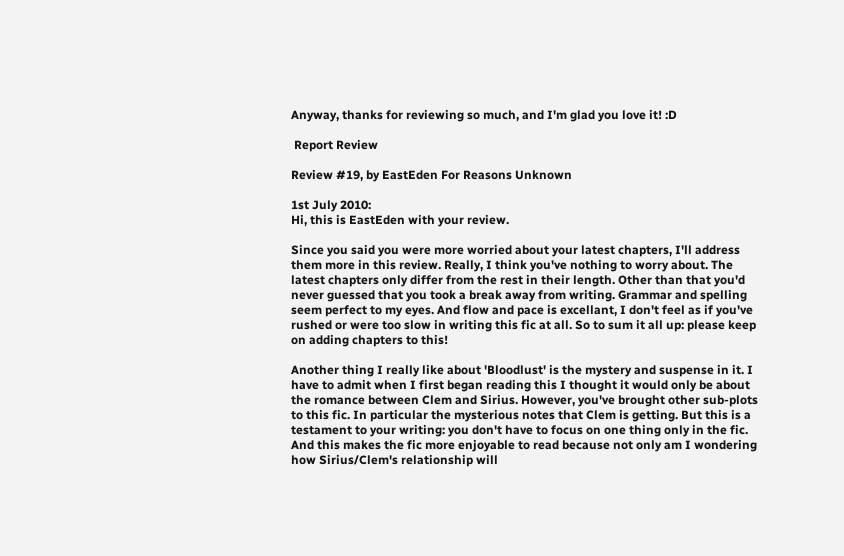Anyway, thanks for reviewing so much, and I'm glad you love it! :D

 Report Review

Review #19, by EastEden For Reasons Unknown

1st July 2010:
Hi, this is EastEden with your review.

Since you said you were more worried about your latest chapters, I'll address them more in this review. Really, I think you've nothing to worry about. The latest chapters only differ from the rest in their length. Other than that you'd never guessed that you took a break away from writing. Grammar and spelling seem perfect to my eyes. And flow and pace is excellant, I don't feel as if you've rushed or were too slow in writing this fic at all. So to sum it all up: please keep on adding chapters to this!

Another thing I really like about 'Bloodlust' is the mystery and suspense in it. I have to admit when I first began reading this I thought it would only be about the romance between Clem and Sirius. However, you've brought other sub-plots to this fic. In particular the mysterious notes that Clem is getting. But this is a testament to your writing: you don't have to focus on one thing only in the fic. And this makes the fic more enjoyable to read because not only am I wondering how Sirius/Clem's relationship will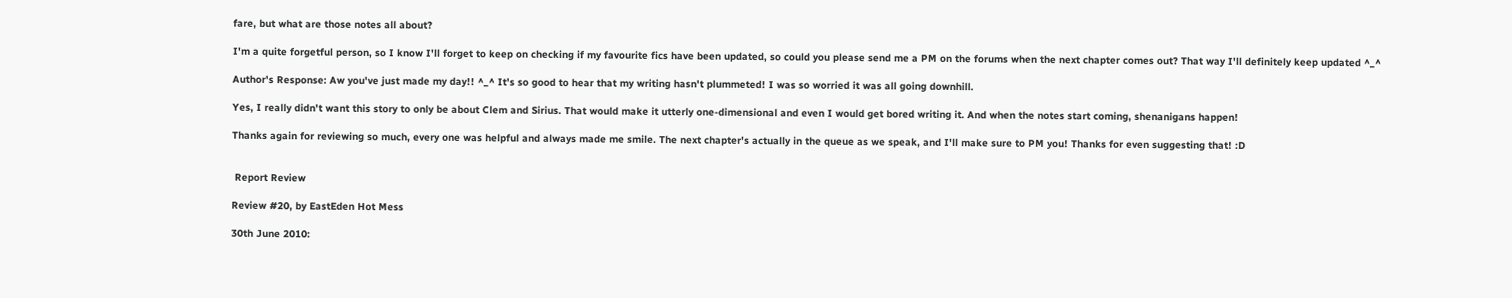fare, but what are those notes all about?

I'm a quite forgetful person, so I know I'll forget to keep on checking if my favourite fics have been updated, so could you please send me a PM on the forums when the next chapter comes out? That way I'll definitely keep updated ^_^

Author's Response: Aw you've just made my day!! ^_^ It's so good to hear that my writing hasn't plummeted! I was so worried it was all going downhill.

Yes, I really didn't want this story to only be about Clem and Sirius. That would make it utterly one-dimensional and even I would get bored writing it. And when the notes start coming, shenanigans happen!

Thanks again for reviewing so much, every one was helpful and always made me smile. The next chapter's actually in the queue as we speak, and I'll make sure to PM you! Thanks for even suggesting that! :D


 Report Review

Review #20, by EastEden Hot Mess

30th June 2010: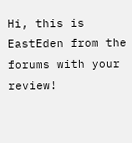Hi, this is EastEden from the forums with your review!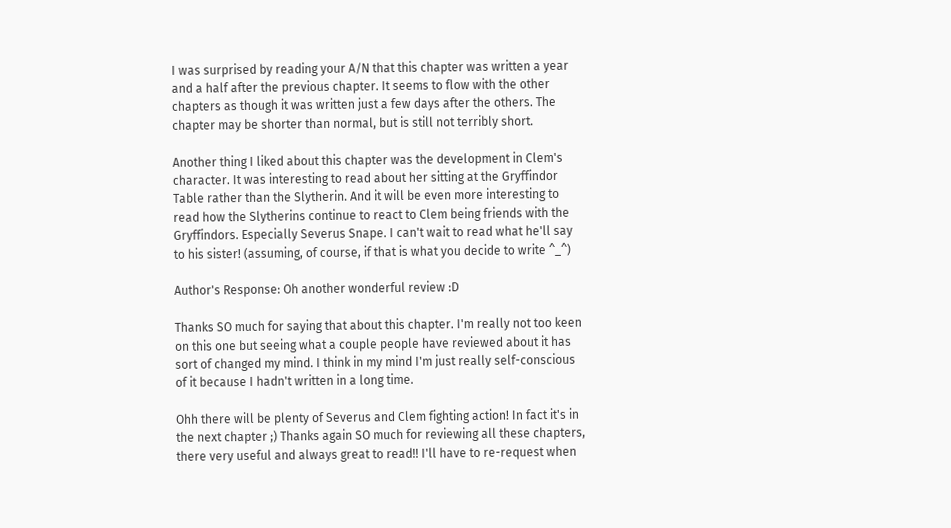I was surprised by reading your A/N that this chapter was written a year and a half after the previous chapter. It seems to flow with the other chapters as though it was written just a few days after the others. The chapter may be shorter than normal, but is still not terribly short.

Another thing I liked about this chapter was the development in Clem's character. It was interesting to read about her sitting at the Gryffindor Table rather than the Slytherin. And it will be even more interesting to read how the Slytherins continue to react to Clem being friends with the Gryffindors. Especially Severus Snape. I can't wait to read what he'll say to his sister! (assuming, of course, if that is what you decide to write ^_^)

Author's Response: Oh another wonderful review :D

Thanks SO much for saying that about this chapter. I'm really not too keen on this one but seeing what a couple people have reviewed about it has sort of changed my mind. I think in my mind I'm just really self-conscious of it because I hadn't written in a long time.

Ohh there will be plenty of Severus and Clem fighting action! In fact it's in the next chapter ;) Thanks again SO much for reviewing all these chapters, there very useful and always great to read!! I'll have to re-request when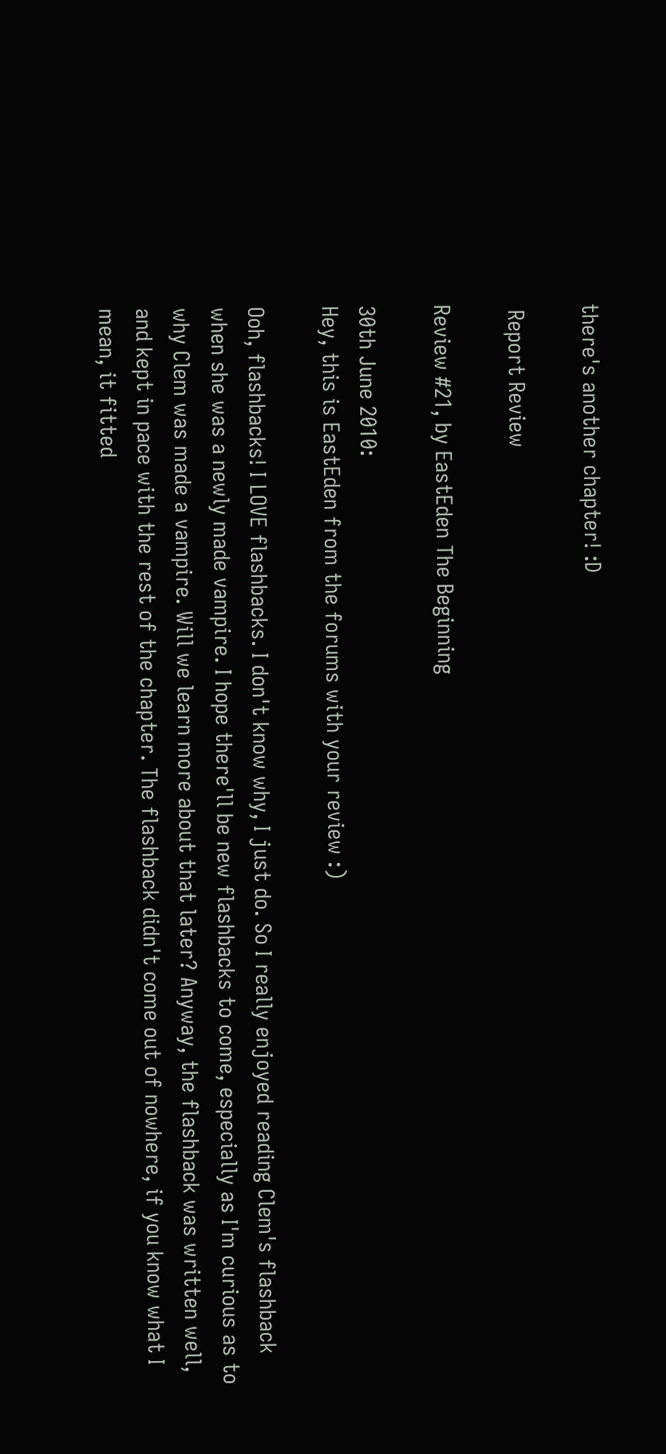there's another chapter! :D

 Report Review

Review #21, by EastEden The Beginning

30th June 2010:
Hey, this is EastEden from the forums with your review :)

Ooh, flashbacks! I LOVE flashbacks. I don't know why, I just do. So I really enjoyed reading Clem's flashback when she was a newly made vampire. I hope there'll be new flashbacks to come, especially as I'm curious as to why Clem was made a vampire. Will we learn more about that later? Anyway, the flashback was written well, and kept in pace with the rest of the chapter. The flashback didn't come out of nowhere, if you know what I mean, it fitted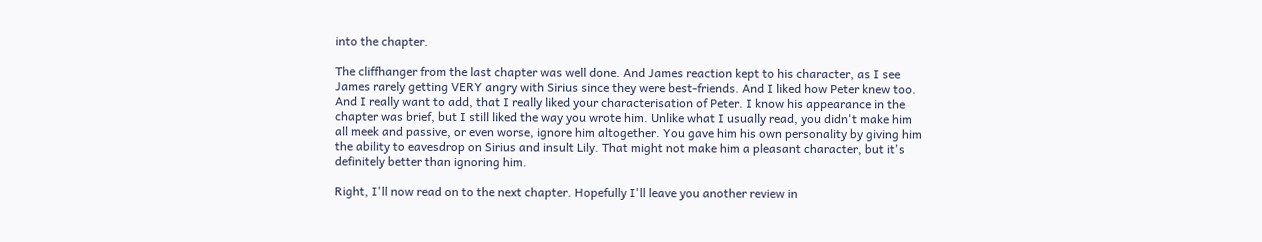into the chapter.

The cliffhanger from the last chapter was well done. And James reaction kept to his character, as I see James rarely getting VERY angry with Sirius since they were best-friends. And I liked how Peter knew too. And I really want to add, that I really liked your characterisation of Peter. I know his appearance in the chapter was brief, but I still liked the way you wrote him. Unlike what I usually read, you didn't make him all meek and passive, or even worse, ignore him altogether. You gave him his own personality by giving him the ability to eavesdrop on Sirius and insult Lily. That might not make him a pleasant character, but it's definitely better than ignoring him.

Right, I'll now read on to the next chapter. Hopefully I'll leave you another review in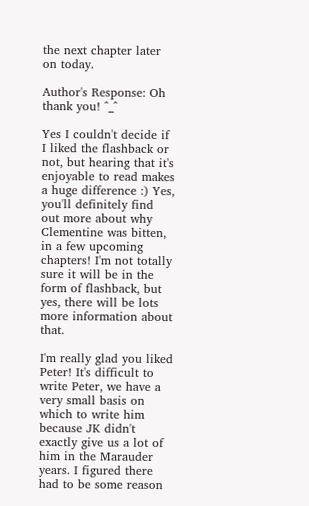the next chapter later on today.

Author's Response: Oh thank you! ^_^

Yes I couldn't decide if I liked the flashback or not, but hearing that it's enjoyable to read makes a huge difference :) Yes, you'll definitely find out more about why Clementine was bitten, in a few upcoming chapters! I'm not totally sure it will be in the form of flashback, but yes, there will be lots more information about that.

I'm really glad you liked Peter! It's difficult to write Peter, we have a very small basis on which to write him because JK didn't exactly give us a lot of him in the Marauder years. I figured there had to be some reason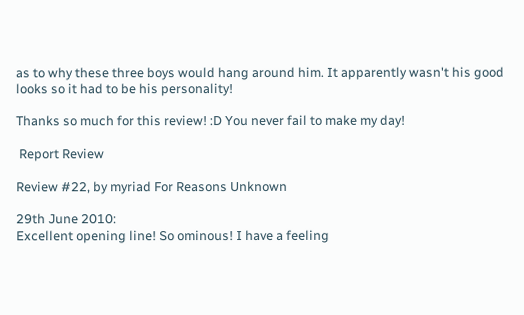as to why these three boys would hang around him. It apparently wasn't his good looks so it had to be his personality!

Thanks so much for this review! :D You never fail to make my day!

 Report Review

Review #22, by myriad For Reasons Unknown

29th June 2010:
Excellent opening line! So ominous! I have a feeling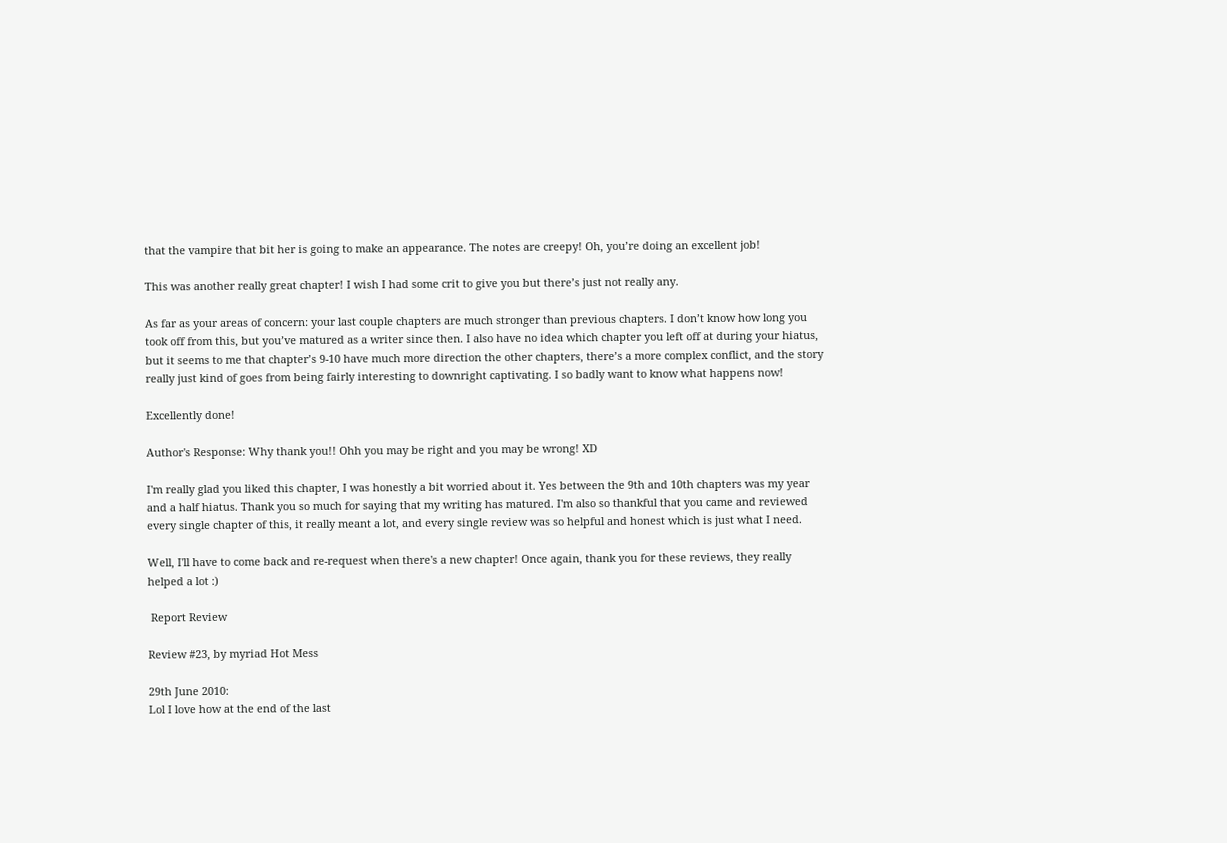that the vampire that bit her is going to make an appearance. The notes are creepy! Oh, you’re doing an excellent job!

This was another really great chapter! I wish I had some crit to give you but there’s just not really any.

As far as your areas of concern: your last couple chapters are much stronger than previous chapters. I don’t know how long you took off from this, but you’ve matured as a writer since then. I also have no idea which chapter you left off at during your hiatus, but it seems to me that chapter’s 9-10 have much more direction the other chapters, there’s a more complex conflict, and the story really just kind of goes from being fairly interesting to downright captivating. I so badly want to know what happens now!

Excellently done!

Author's Response: Why thank you!! Ohh you may be right and you may be wrong! XD

I'm really glad you liked this chapter, I was honestly a bit worried about it. Yes between the 9th and 10th chapters was my year and a half hiatus. Thank you so much for saying that my writing has matured. I'm also so thankful that you came and reviewed every single chapter of this, it really meant a lot, and every single review was so helpful and honest which is just what I need.

Well, I'll have to come back and re-request when there's a new chapter! Once again, thank you for these reviews, they really helped a lot :)

 Report Review

Review #23, by myriad Hot Mess

29th June 2010:
Lol I love how at the end of the last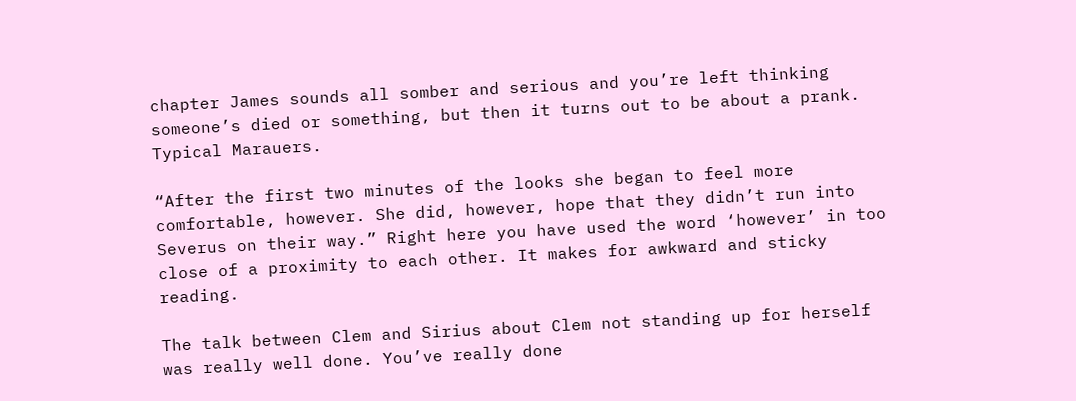chapter James sounds all somber and serious and you’re left thinking someone’s died or something, but then it turns out to be about a prank. Typical Marauers.

“After the first two minutes of the looks she began to feel more comfortable, however. She did, however, hope that they didn’t run into Severus on their way.” Right here you have used the word ‘however’ in too close of a proximity to each other. It makes for awkward and sticky reading.

The talk between Clem and Sirius about Clem not standing up for herself was really well done. You’ve really done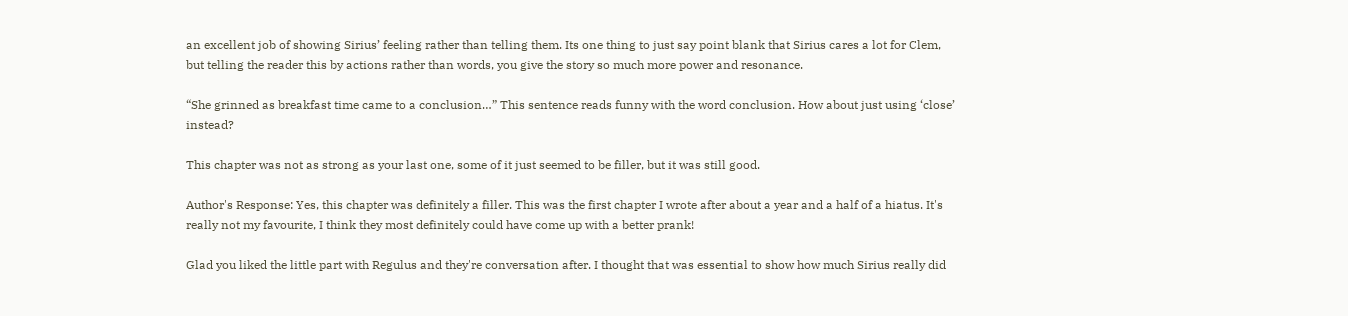an excellent job of showing Sirius’ feeling rather than telling them. Its one thing to just say point blank that Sirius cares a lot for Clem, but telling the reader this by actions rather than words, you give the story so much more power and resonance.

“She grinned as breakfast time came to a conclusion…” This sentence reads funny with the word conclusion. How about just using ‘close’ instead?

This chapter was not as strong as your last one, some of it just seemed to be filler, but it was still good.

Author's Response: Yes, this chapter was definitely a filler. This was the first chapter I wrote after about a year and a half of a hiatus. It's really not my favourite, I think they most definitely could have come up with a better prank!

Glad you liked the little part with Regulus and they're conversation after. I thought that was essential to show how much Sirius really did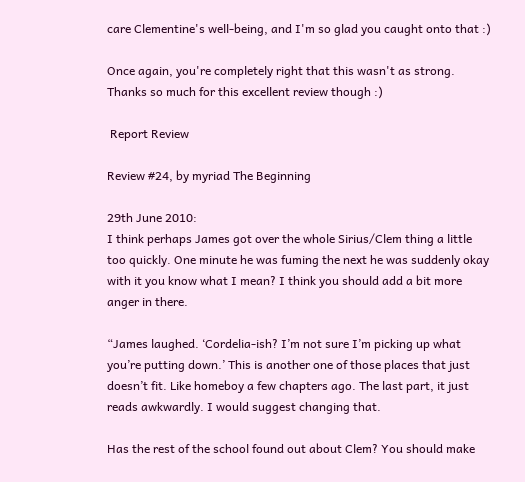care Clementine's well-being, and I'm so glad you caught onto that :)

Once again, you're completely right that this wasn't as strong. Thanks so much for this excellent review though :)

 Report Review

Review #24, by myriad The Beginning

29th June 2010:
I think perhaps James got over the whole Sirius/Clem thing a little too quickly. One minute he was fuming the next he was suddenly okay with it you know what I mean? I think you should add a bit more anger in there.

“James laughed. ‘Cordelia-ish? I’m not sure I’m picking up what you’re putting down.’ This is another one of those places that just doesn’t fit. Like homeboy a few chapters ago. The last part, it just reads awkwardly. I would suggest changing that.

Has the rest of the school found out about Clem? You should make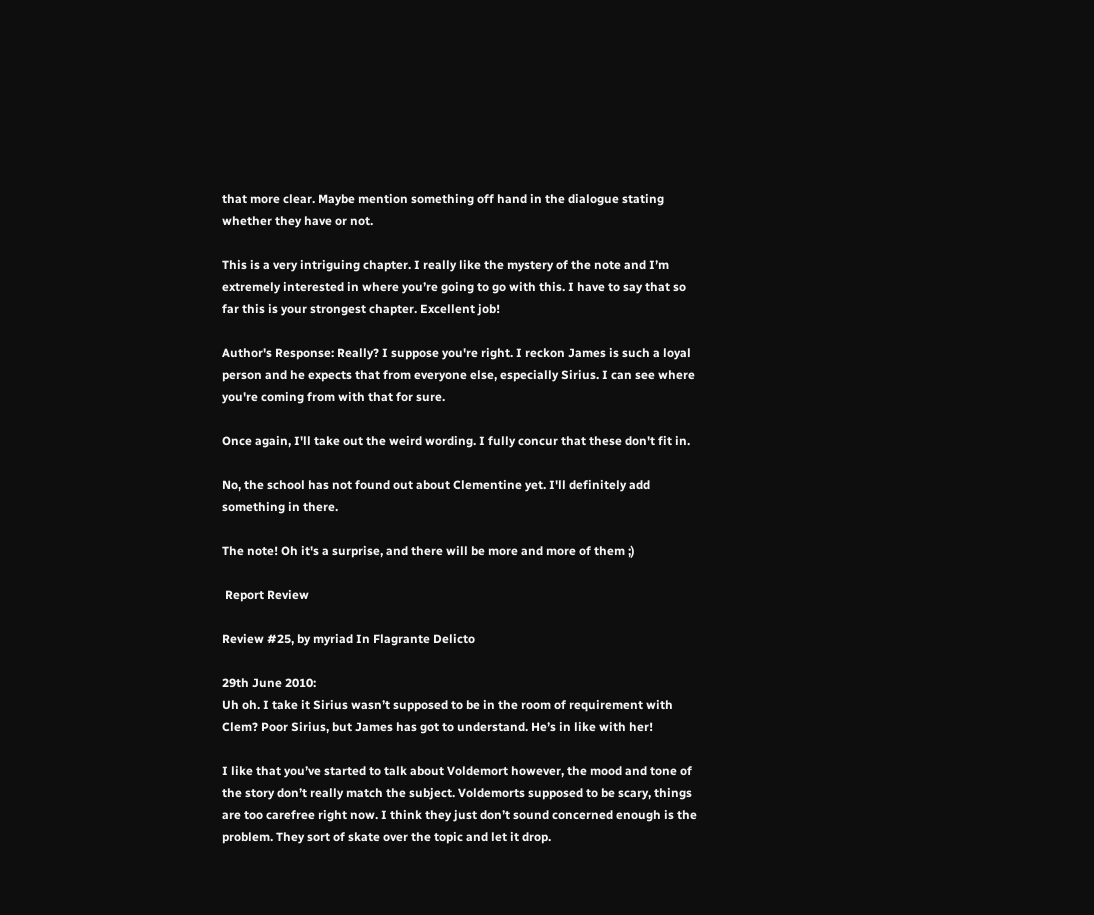that more clear. Maybe mention something off hand in the dialogue stating whether they have or not.

This is a very intriguing chapter. I really like the mystery of the note and I’m extremely interested in where you’re going to go with this. I have to say that so far this is your strongest chapter. Excellent job!

Author's Response: Really? I suppose you're right. I reckon James is such a loyal person and he expects that from everyone else, especially Sirius. I can see where you're coming from with that for sure.

Once again, I'll take out the weird wording. I fully concur that these don't fit in.

No, the school has not found out about Clementine yet. I'll definitely add something in there.

The note! Oh it's a surprise, and there will be more and more of them ;)

 Report Review

Review #25, by myriad In Flagrante Delicto

29th June 2010:
Uh oh. I take it Sirius wasn’t supposed to be in the room of requirement with Clem? Poor Sirius, but James has got to understand. He’s in like with her!

I like that you’ve started to talk about Voldemort however, the mood and tone of the story don’t really match the subject. Voldemorts supposed to be scary, things are too carefree right now. I think they just don’t sound concerned enough is the problem. They sort of skate over the topic and let it drop.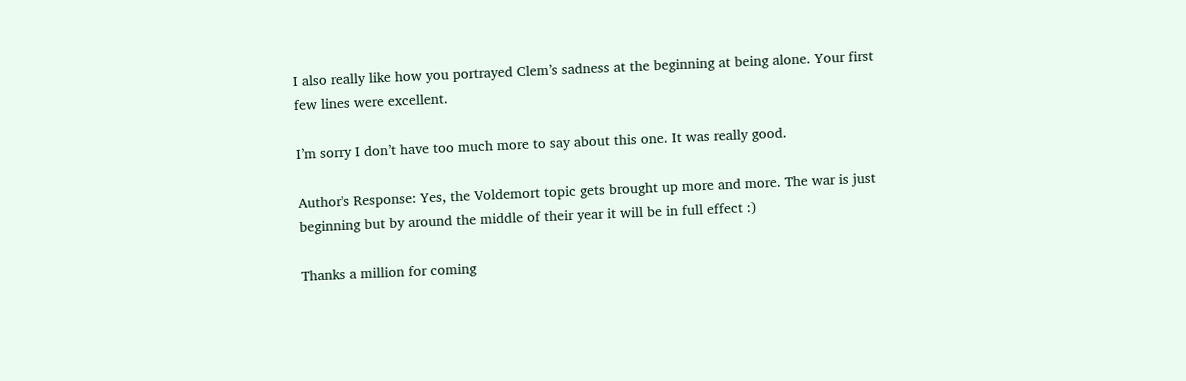I also really like how you portrayed Clem’s sadness at the beginning at being alone. Your first few lines were excellent.

I’m sorry I don’t have too much more to say about this one. It was really good.

Author's Response: Yes, the Voldemort topic gets brought up more and more. The war is just beginning but by around the middle of their year it will be in full effect :)

Thanks a million for coming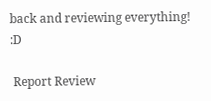back and reviewing everything! :D

 Report Review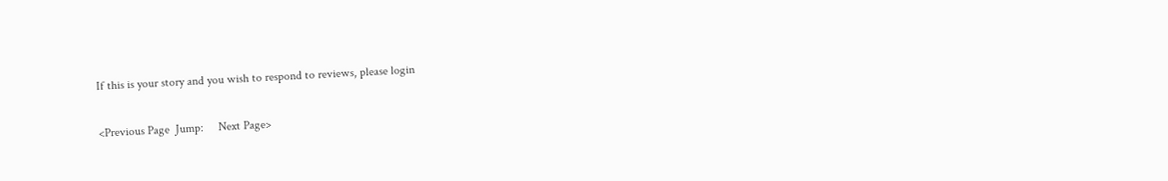If this is your story and you wish to respond to reviews, please login

<Previous Page  Jump:     Next Page>